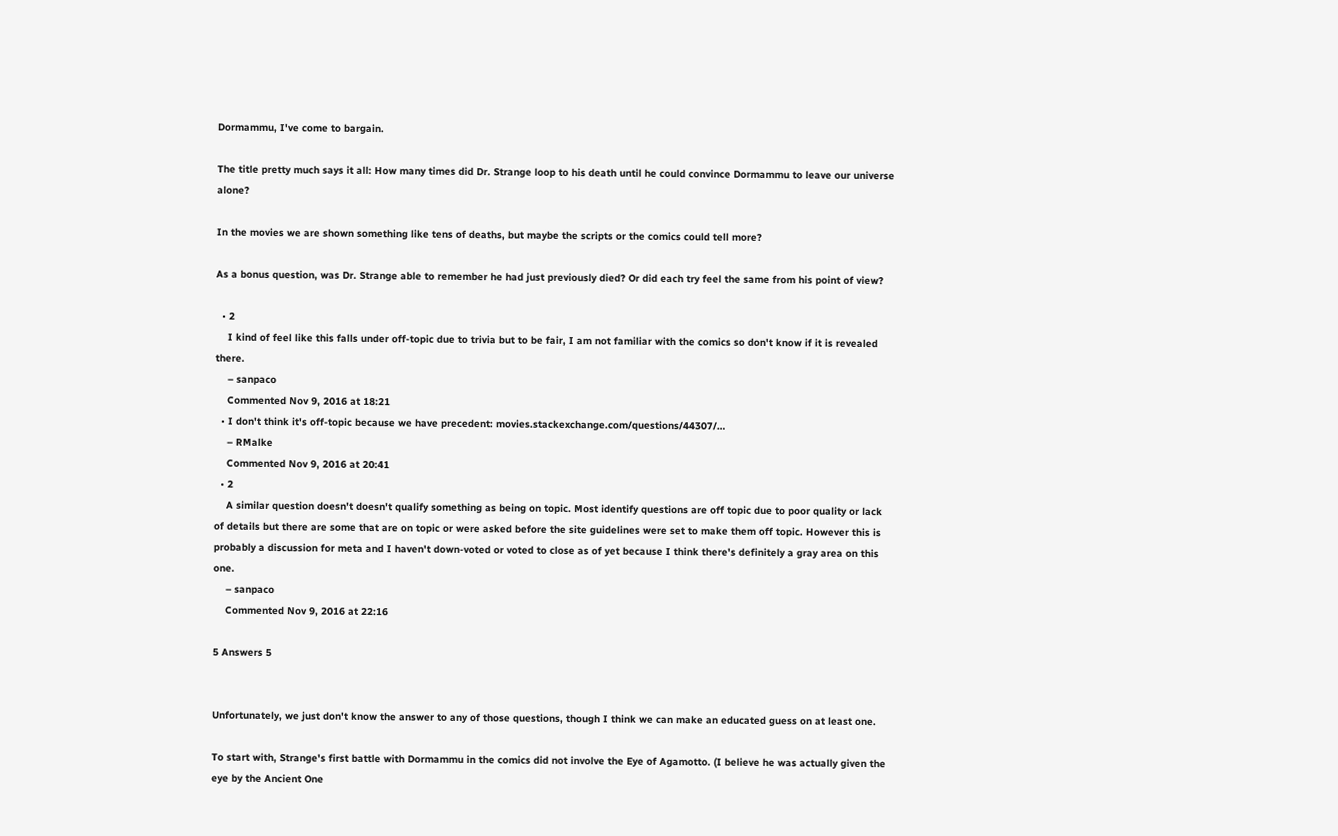Dormammu, I've come to bargain.

The title pretty much says it all: How many times did Dr. Strange loop to his death until he could convince Dormammu to leave our universe alone?

In the movies we are shown something like tens of deaths, but maybe the scripts or the comics could tell more?

As a bonus question, was Dr. Strange able to remember he had just previously died? Or did each try feel the same from his point of view?

  • 2
    I kind of feel like this falls under off-topic due to trivia but to be fair, I am not familiar with the comics so don't know if it is revealed there.
    – sanpaco
    Commented Nov 9, 2016 at 18:21
  • I don't think it's off-topic because we have precedent: movies.stackexchange.com/questions/44307/…
    – RMalke
    Commented Nov 9, 2016 at 20:41
  • 2
    A similar question doesn't doesn't qualify something as being on topic. Most identify questions are off topic due to poor quality or lack of details but there are some that are on topic or were asked before the site guidelines were set to make them off topic. However this is probably a discussion for meta and I haven't down-voted or voted to close as of yet because I think there's definitely a gray area on this one.
    – sanpaco
    Commented Nov 9, 2016 at 22:16

5 Answers 5


Unfortunately, we just don't know the answer to any of those questions, though I think we can make an educated guess on at least one.

To start with, Strange's first battle with Dormammu in the comics did not involve the Eye of Agamotto. (I believe he was actually given the eye by the Ancient One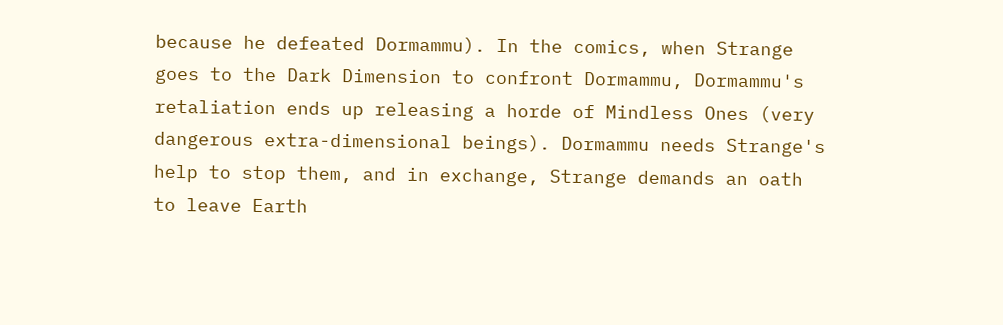because he defeated Dormammu). In the comics, when Strange goes to the Dark Dimension to confront Dormammu, Dormammu's retaliation ends up releasing a horde of Mindless Ones (very dangerous extra-dimensional beings). Dormammu needs Strange's help to stop them, and in exchange, Strange demands an oath to leave Earth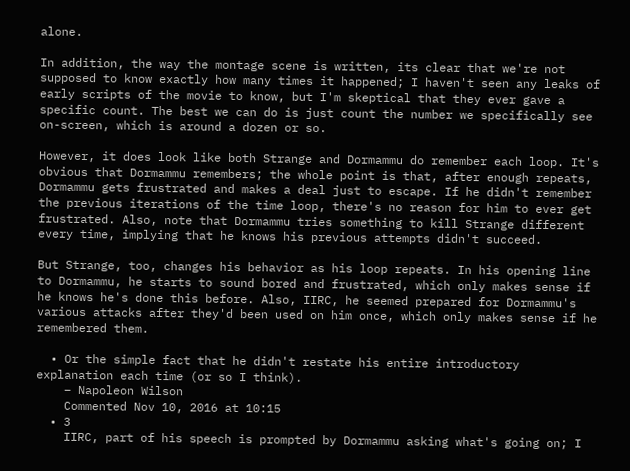alone.

In addition, the way the montage scene is written, its clear that we're not supposed to know exactly how many times it happened; I haven't seen any leaks of early scripts of the movie to know, but I'm skeptical that they ever gave a specific count. The best we can do is just count the number we specifically see on-screen, which is around a dozen or so.

However, it does look like both Strange and Dormammu do remember each loop. It's obvious that Dormammu remembers; the whole point is that, after enough repeats, Dormammu gets frustrated and makes a deal just to escape. If he didn't remember the previous iterations of the time loop, there's no reason for him to ever get frustrated. Also, note that Dormammu tries something to kill Strange different every time, implying that he knows his previous attempts didn't succeed.

But Strange, too, changes his behavior as his loop repeats. In his opening line to Dormammu, he starts to sound bored and frustrated, which only makes sense if he knows he's done this before. Also, IIRC, he seemed prepared for Dormammu's various attacks after they'd been used on him once, which only makes sense if he remembered them.

  • Or the simple fact that he didn't restate his entire introductory explanation each time (or so I think).
    – Napoleon Wilson
    Commented Nov 10, 2016 at 10:15
  • 3
    IIRC, part of his speech is prompted by Dormammu asking what's going on; I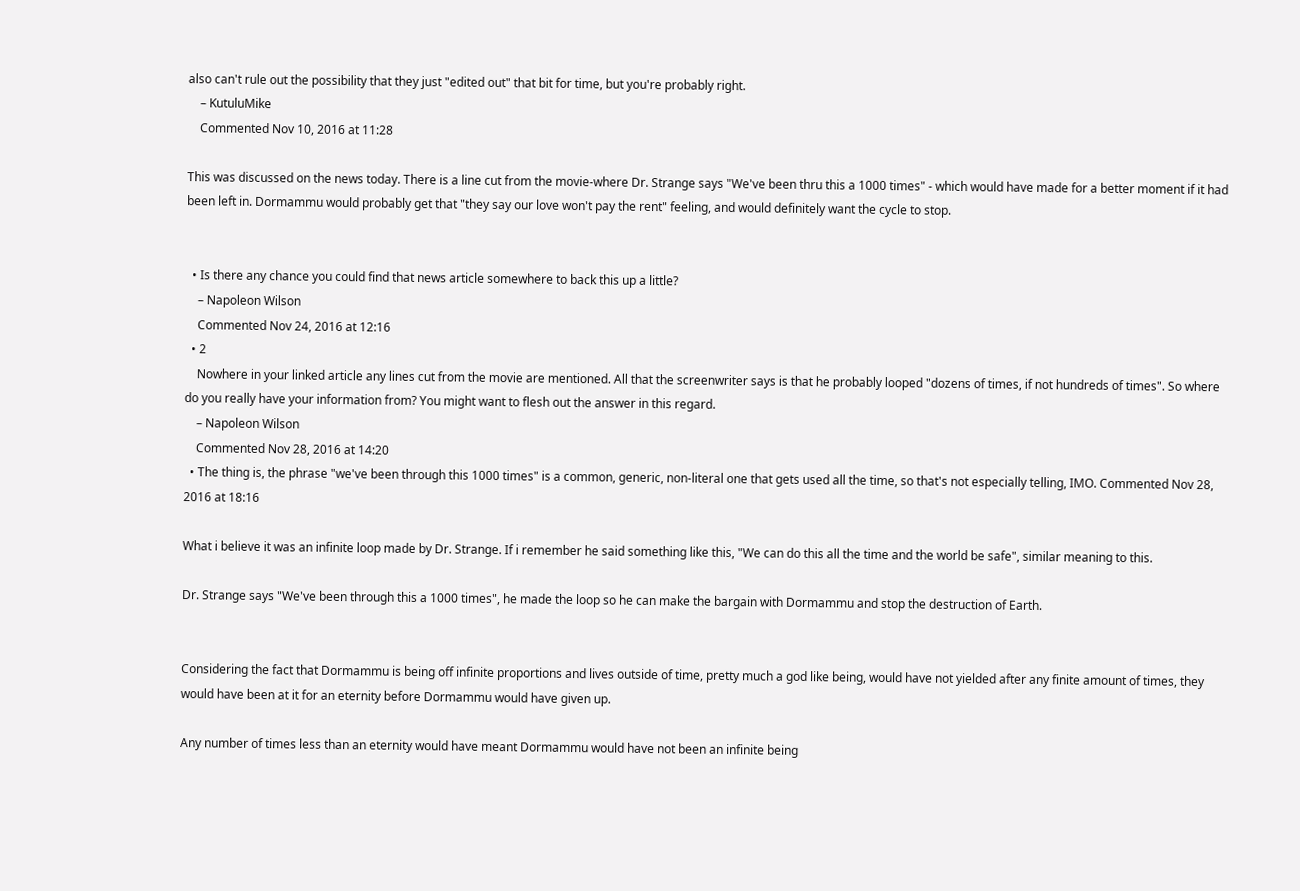also can't rule out the possibility that they just "edited out" that bit for time, but you're probably right.
    – KutuluMike
    Commented Nov 10, 2016 at 11:28

This was discussed on the news today. There is a line cut from the movie-where Dr. Strange says "We've been thru this a 1000 times" - which would have made for a better moment if it had been left in. Dormammu would probably get that "they say our love won't pay the rent" feeling, and would definitely want the cycle to stop.


  • Is there any chance you could find that news article somewhere to back this up a little?
    – Napoleon Wilson
    Commented Nov 24, 2016 at 12:16
  • 2
    Nowhere in your linked article any lines cut from the movie are mentioned. All that the screenwriter says is that he probably looped "dozens of times, if not hundreds of times". So where do you really have your information from? You might want to flesh out the answer in this regard.
    – Napoleon Wilson
    Commented Nov 28, 2016 at 14:20
  • The thing is, the phrase "we've been through this 1000 times" is a common, generic, non-literal one that gets used all the time, so that's not especially telling, IMO. Commented Nov 28, 2016 at 18:16

What i believe it was an infinite loop made by Dr. Strange. If i remember he said something like this, "We can do this all the time and the world be safe", similar meaning to this.

Dr. Strange says "We've been through this a 1000 times", he made the loop so he can make the bargain with Dormammu and stop the destruction of Earth.


Considering the fact that Dormammu is being off infinite proportions and lives outside of time, pretty much a god like being, would have not yielded after any finite amount of times, they would have been at it for an eternity before Dormammu would have given up.

Any number of times less than an eternity would have meant Dormammu would have not been an infinite being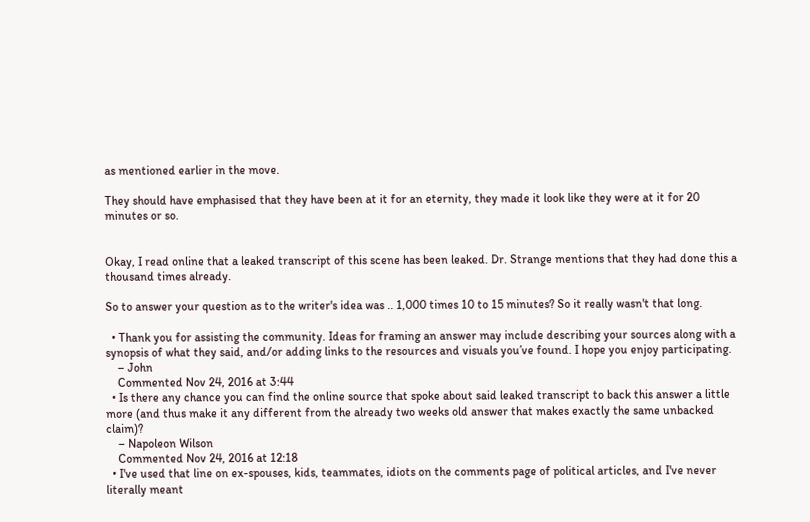as mentioned earlier in the move.

They should have emphasised that they have been at it for an eternity, they made it look like they were at it for 20 minutes or so.


Okay, I read online that a leaked transcript of this scene has been leaked. Dr. Strange mentions that they had done this a thousand times already.

So to answer your question as to the writer's idea was .. 1,000 times 10 to 15 minutes? So it really wasn't that long.

  • Thank you for assisting the community. Ideas for framing an answer may include describing your sources along with a synopsis of what they said, and/or adding links to the resources and visuals you’ve found. I hope you enjoy participating.
    – John
    Commented Nov 24, 2016 at 3:44
  • Is there any chance you can find the online source that spoke about said leaked transcript to back this answer a little more (and thus make it any different from the already two weeks old answer that makes exactly the same unbacked claim)?
    – Napoleon Wilson
    Commented Nov 24, 2016 at 12:18
  • I've used that line on ex-spouses, kids, teammates, idiots on the comments page of political articles, and I've never literally meant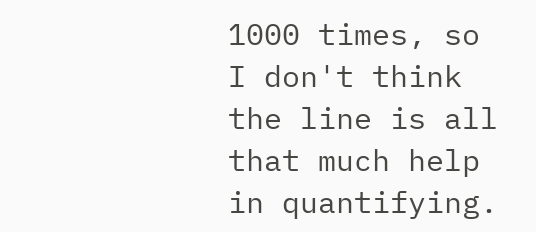1000 times, so I don't think the line is all that much help in quantifying.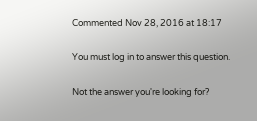Commented Nov 28, 2016 at 18:17

You must log in to answer this question.

Not the answer you're looking for?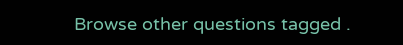Browse other questions tagged .